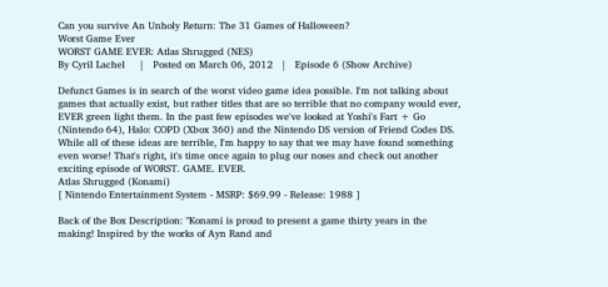Can you survive An Unholy Return: The 31 Games of Halloween?
Worst Game Ever
WORST GAME EVER: Atlas Shrugged (NES)
By Cyril Lachel     |   Posted on March 06, 2012   |   Episode 6 (Show Archive)

Defunct Games is in search of the worst video game idea possible. I'm not talking about games that actually exist, but rather titles that are so terrible that no company would ever, EVER green light them. In the past few episodes we've looked at Yoshi's Fart + Go (Nintendo 64), Halo: COPD (Xbox 360) and the Nintendo DS version of Friend Codes DS. While all of these ideas are terrible, I'm happy to say that we may have found something even worse! That's right, it's time once again to plug our noses and check out another exciting episode of WORST. GAME. EVER.
Atlas Shrugged (Konami)
[ Nintendo Entertainment System - MSRP: $69.99 - Release: 1988 ]

Back of the Box Description: "Konami is proud to present a game thirty years in the making! Inspired by the works of Ayn Rand and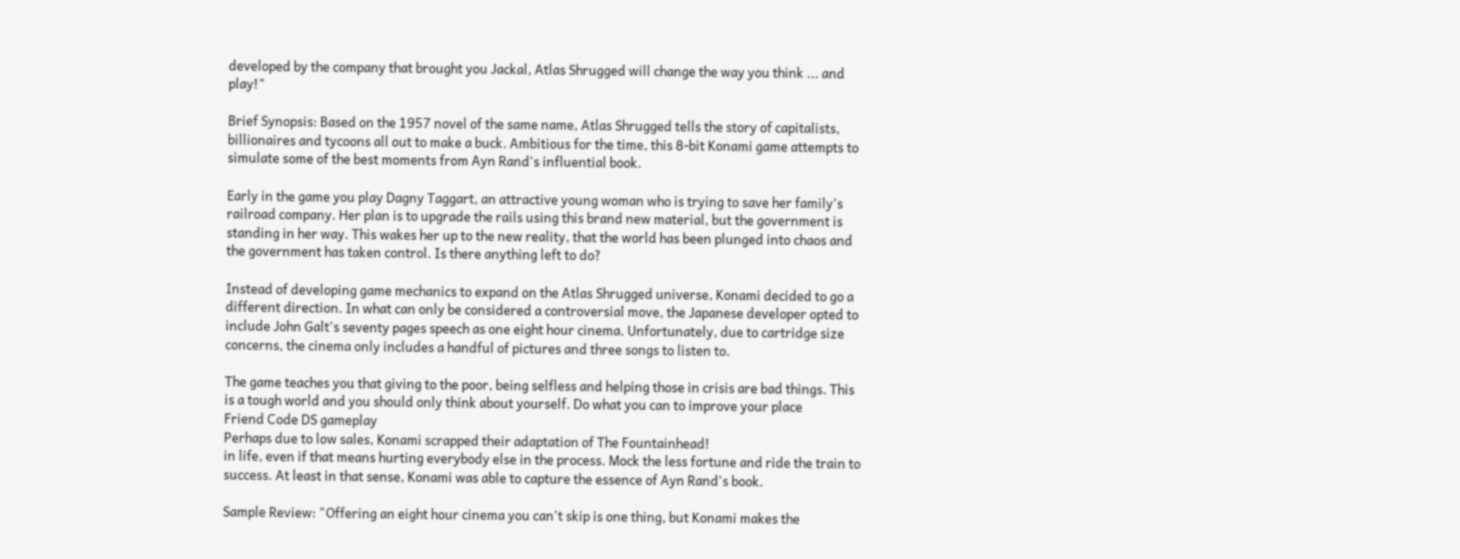developed by the company that brought you Jackal, Atlas Shrugged will change the way you think ... and play!"

Brief Synopsis: Based on the 1957 novel of the same name, Atlas Shrugged tells the story of capitalists, billionaires and tycoons all out to make a buck. Ambitious for the time, this 8-bit Konami game attempts to simulate some of the best moments from Ayn Rand's influential book.

Early in the game you play Dagny Taggart, an attractive young woman who is trying to save her family's railroad company. Her plan is to upgrade the rails using this brand new material, but the government is standing in her way. This wakes her up to the new reality, that the world has been plunged into chaos and the government has taken control. Is there anything left to do?

Instead of developing game mechanics to expand on the Atlas Shrugged universe, Konami decided to go a different direction. In what can only be considered a controversial move, the Japanese developer opted to include John Galt's seventy pages speech as one eight hour cinema. Unfortunately, due to cartridge size concerns, the cinema only includes a handful of pictures and three songs to listen to.

The game teaches you that giving to the poor, being selfless and helping those in crisis are bad things. This is a tough world and you should only think about yourself. Do what you can to improve your place
Friend Code DS gameplay
Perhaps due to low sales, Konami scrapped their adaptation of The Fountainhead!
in life, even if that means hurting everybody else in the process. Mock the less fortune and ride the train to success. At least in that sense, Konami was able to capture the essence of Ayn Rand's book.

Sample Review: "Offering an eight hour cinema you can't skip is one thing, but Konami makes the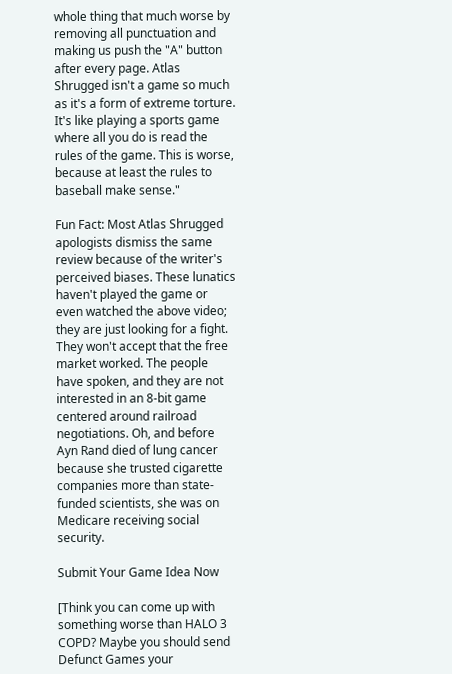whole thing that much worse by removing all punctuation and making us push the "A" button after every page. Atlas Shrugged isn't a game so much as it's a form of extreme torture. It's like playing a sports game where all you do is read the rules of the game. This is worse, because at least the rules to baseball make sense."

Fun Fact: Most Atlas Shrugged apologists dismiss the same review because of the writer's perceived biases. These lunatics haven't played the game or even watched the above video; they are just looking for a fight. They won't accept that the free market worked. The people have spoken, and they are not interested in an 8-bit game centered around railroad negotiations. Oh, and before Ayn Rand died of lung cancer because she trusted cigarette companies more than state-funded scientists, she was on Medicare receiving social security.

Submit Your Game Idea Now

[Think you can come up with something worse than HALO 3 COPD? Maybe you should send Defunct Games your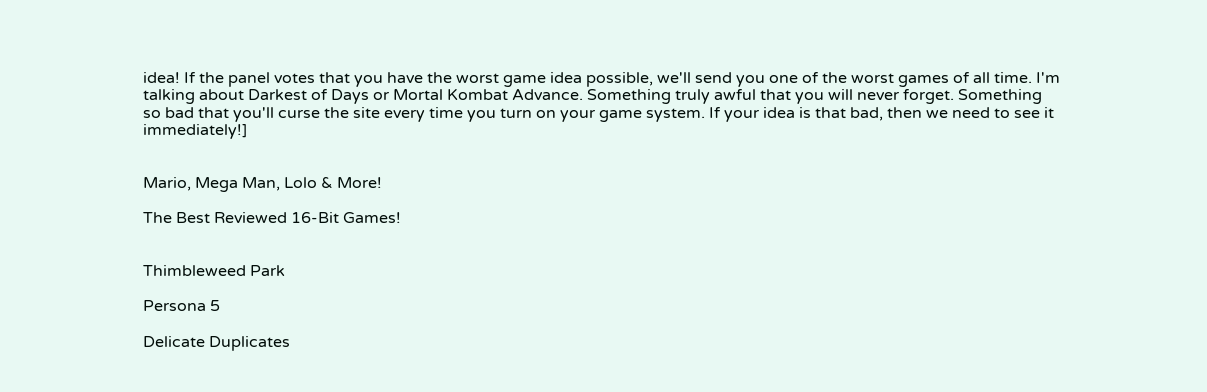idea! If the panel votes that you have the worst game idea possible, we'll send you one of the worst games of all time. I'm talking about Darkest of Days or Mortal Kombat Advance. Something truly awful that you will never forget. Something so bad that you'll curse the site every time you turn on your game system. If your idea is that bad, then we need to see it immediately!]


Mario, Mega Man, Lolo & More!

The Best Reviewed 16-Bit Games!


Thimbleweed Park

Persona 5

Delicate Duplicates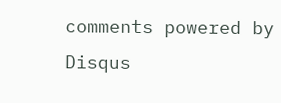comments powered by Disqus